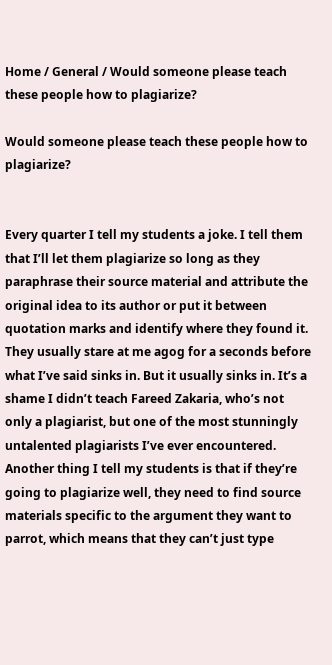Home / General / Would someone please teach these people how to plagiarize?

Would someone please teach these people how to plagiarize?


Every quarter I tell my students a joke. I tell them that I’ll let them plagiarize so long as they paraphrase their source material and attribute the original idea to its author or put it between quotation marks and identify where they found it. They usually stare at me agog for a seconds before what I’ve said sinks in. But it usually sinks in. It’s a shame I didn’t teach Fareed Zakaria, who’s not only a plagiarist, but one of the most stunningly untalented plagiarists I’ve ever encountered. Another thing I tell my students is that if they’re going to plagiarize well, they need to find source materials specific to the argument they want to parrot, which means that they can’t just type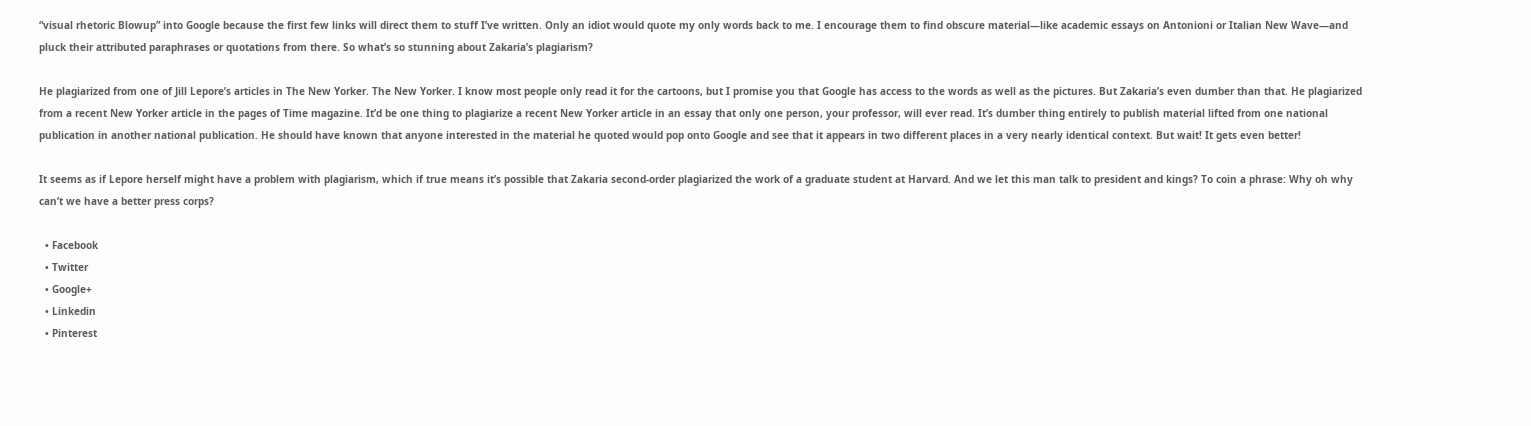“visual rhetoric Blowup” into Google because the first few links will direct them to stuff I’ve written. Only an idiot would quote my only words back to me. I encourage them to find obscure material—like academic essays on Antonioni or Italian New Wave—and pluck their attributed paraphrases or quotations from there. So what’s so stunning about Zakaria’s plagiarism?

He plagiarized from one of Jill Lepore’s articles in The New Yorker. The New Yorker. I know most people only read it for the cartoons, but I promise you that Google has access to the words as well as the pictures. But Zakaria’s even dumber than that. He plagiarized from a recent New Yorker article in the pages of Time magazine. It’d be one thing to plagiarize a recent New Yorker article in an essay that only one person, your professor, will ever read. It’s dumber thing entirely to publish material lifted from one national publication in another national publication. He should have known that anyone interested in the material he quoted would pop onto Google and see that it appears in two different places in a very nearly identical context. But wait! It gets even better!

It seems as if Lepore herself might have a problem with plagiarism, which if true means it’s possible that Zakaria second-order plagiarized the work of a graduate student at Harvard. And we let this man talk to president and kings? To coin a phrase: Why oh why can’t we have a better press corps?

  • Facebook
  • Twitter
  • Google+
  • Linkedin
  • Pinterest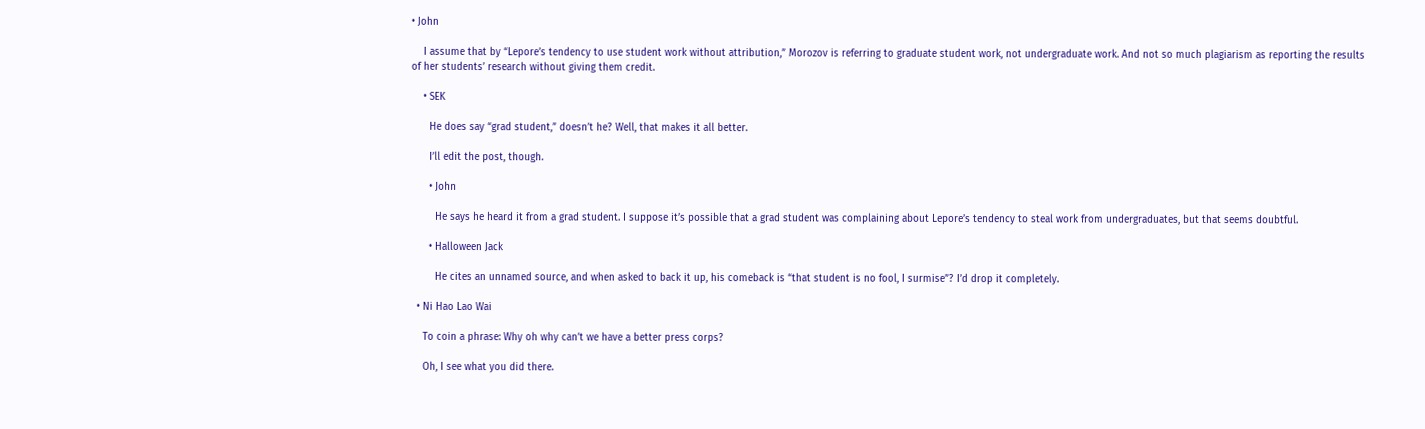• John

    I assume that by “Lepore’s tendency to use student work without attribution,” Morozov is referring to graduate student work, not undergraduate work. And not so much plagiarism as reporting the results of her students’ research without giving them credit.

    • SEK

      He does say “grad student,” doesn’t he? Well, that makes it all better.

      I’ll edit the post, though.

      • John

        He says he heard it from a grad student. I suppose it’s possible that a grad student was complaining about Lepore’s tendency to steal work from undergraduates, but that seems doubtful.

      • Halloween Jack

        He cites an unnamed source, and when asked to back it up, his comeback is “that student is no fool, I surmise”? I’d drop it completely.

  • Ni Hao Lao Wai

    To coin a phrase: Why oh why can’t we have a better press corps?

    Oh, I see what you did there.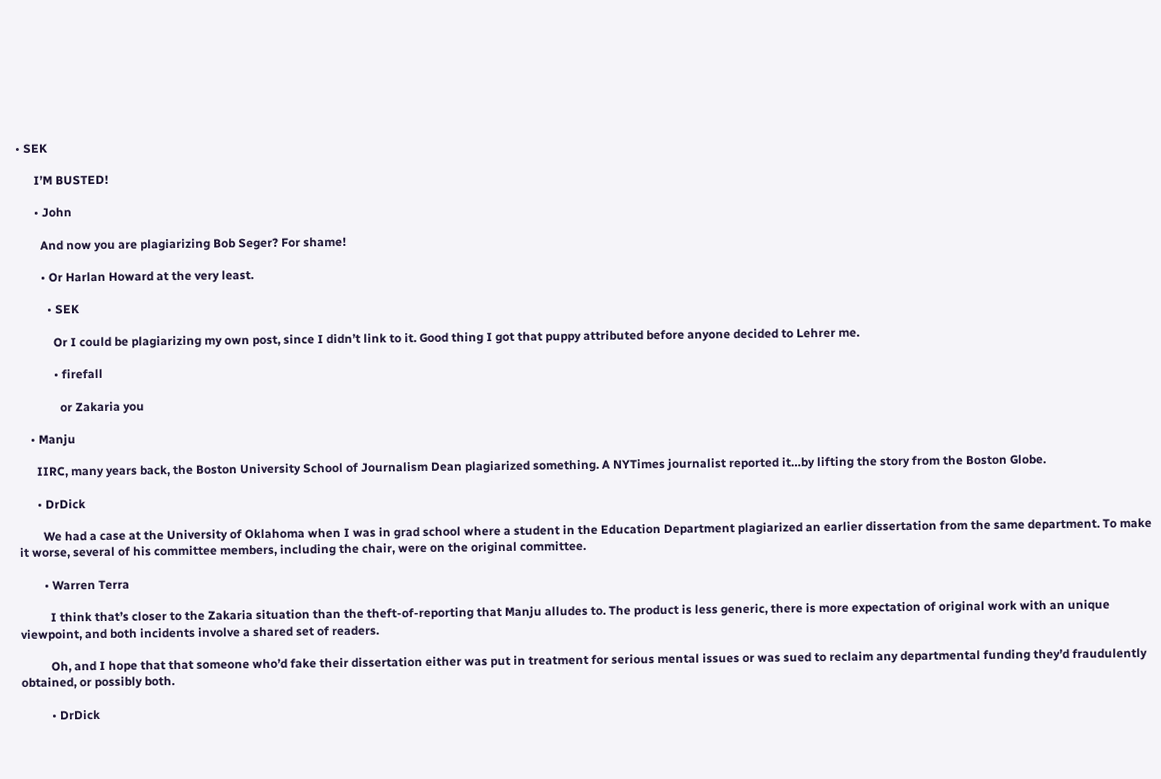• SEK

      I’M BUSTED!

      • John

        And now you are plagiarizing Bob Seger? For shame!

        • Or Harlan Howard at the very least.

          • SEK

            Or I could be plagiarizing my own post, since I didn’t link to it. Good thing I got that puppy attributed before anyone decided to Lehrer me.

            • firefall

              or Zakaria you

    • Manju

      IIRC, many years back, the Boston University School of Journalism Dean plagiarized something. A NYTimes journalist reported it…by lifting the story from the Boston Globe.

      • DrDick

        We had a case at the University of Oklahoma when I was in grad school where a student in the Education Department plagiarized an earlier dissertation from the same department. To make it worse, several of his committee members, including the chair, were on the original committee.

        • Warren Terra

          I think that’s closer to the Zakaria situation than the theft-of-reporting that Manju alludes to. The product is less generic, there is more expectation of original work with an unique viewpoint, and both incidents involve a shared set of readers.

          Oh, and I hope that that someone who’d fake their dissertation either was put in treatment for serious mental issues or was sued to reclaim any departmental funding they’d fraudulently obtained, or possibly both.

          • DrDick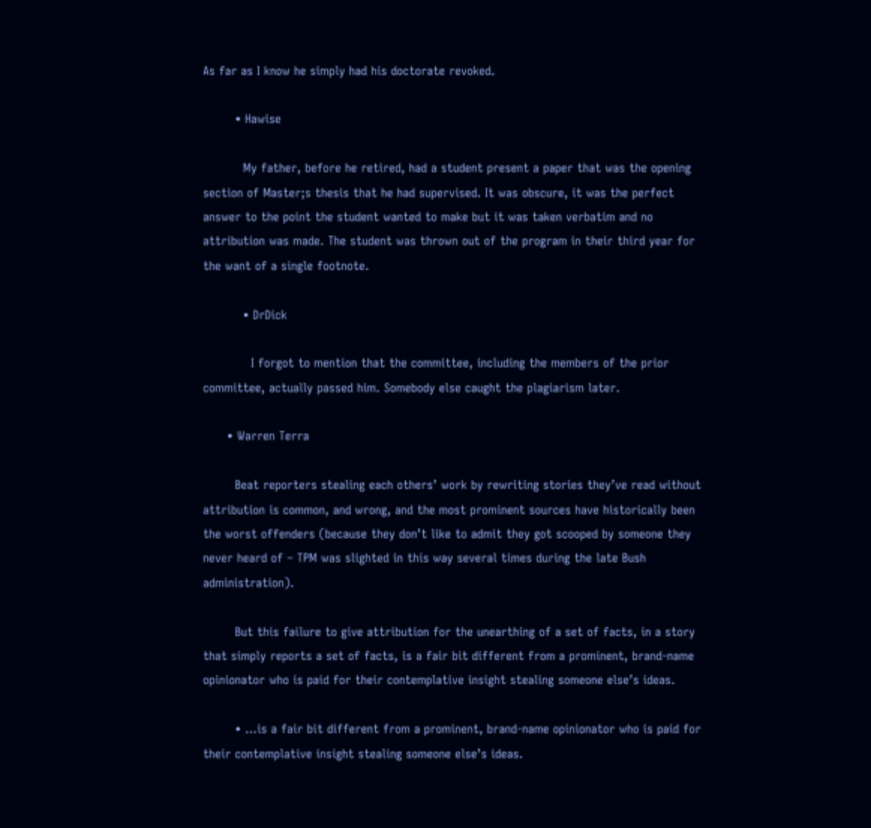As far as I know he simply had his doctorate revoked.

        • Hawise

          My father, before he retired, had a student present a paper that was the opening section of Master;s thesis that he had supervised. It was obscure, it was the perfect answer to the point the student wanted to make but it was taken verbatim and no attribution was made. The student was thrown out of the program in their third year for the want of a single footnote.

          • DrDick

            I forgot to mention that the committee, including the members of the prior committee, actually passed him. Somebody else caught the plagiarism later.

      • Warren Terra

        Beat reporters stealing each others’ work by rewriting stories they’ve read without attribution is common, and wrong, and the most prominent sources have historically been the worst offenders (because they don’t like to admit they got scooped by someone they never heard of – TPM was slighted in this way several times during the late Bush administration).

        But this failure to give attribution for the unearthing of a set of facts, in a story that simply reports a set of facts, is a fair bit different from a prominent, brand-name opinionator who is paid for their contemplative insight stealing someone else’s ideas.

        • …is a fair bit different from a prominent, brand-name opinionator who is paid for their contemplative insight stealing someone else’s ideas.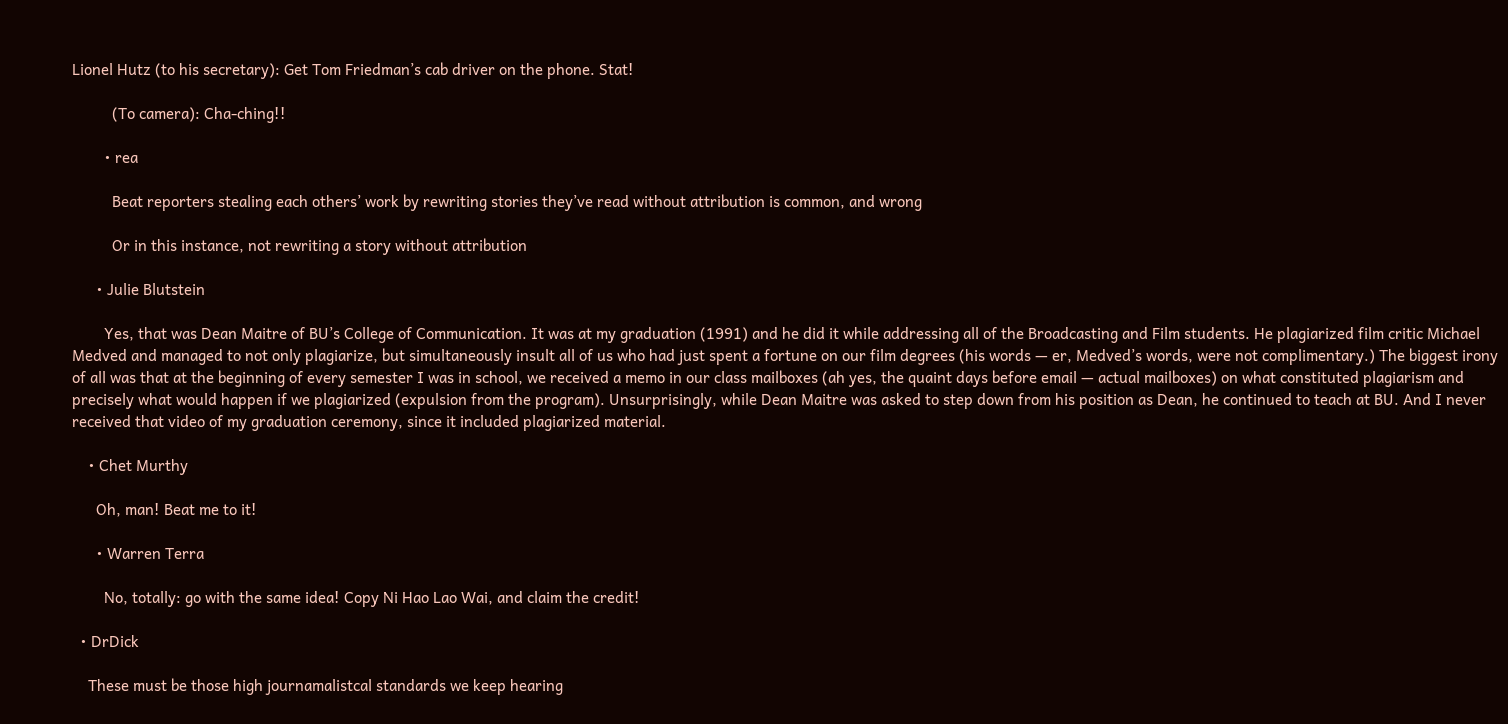Lionel Hutz (to his secretary): Get Tom Friedman’s cab driver on the phone. Stat!

          (To camera): Cha-ching!!

        • rea

          Beat reporters stealing each others’ work by rewriting stories they’ve read without attribution is common, and wrong

          Or in this instance, not rewriting a story without attribution

      • Julie Blutstein

        Yes, that was Dean Maitre of BU’s College of Communication. It was at my graduation (1991) and he did it while addressing all of the Broadcasting and Film students. He plagiarized film critic Michael Medved and managed to not only plagiarize, but simultaneously insult all of us who had just spent a fortune on our film degrees (his words — er, Medved’s words, were not complimentary.) The biggest irony of all was that at the beginning of every semester I was in school, we received a memo in our class mailboxes (ah yes, the quaint days before email — actual mailboxes) on what constituted plagiarism and precisely what would happen if we plagiarized (expulsion from the program). Unsurprisingly, while Dean Maitre was asked to step down from his position as Dean, he continued to teach at BU. And I never received that video of my graduation ceremony, since it included plagiarized material.

    • Chet Murthy

      Oh, man! Beat me to it!

      • Warren Terra

        No, totally: go with the same idea! Copy Ni Hao Lao Wai, and claim the credit!

  • DrDick

    These must be those high journamalistcal standards we keep hearing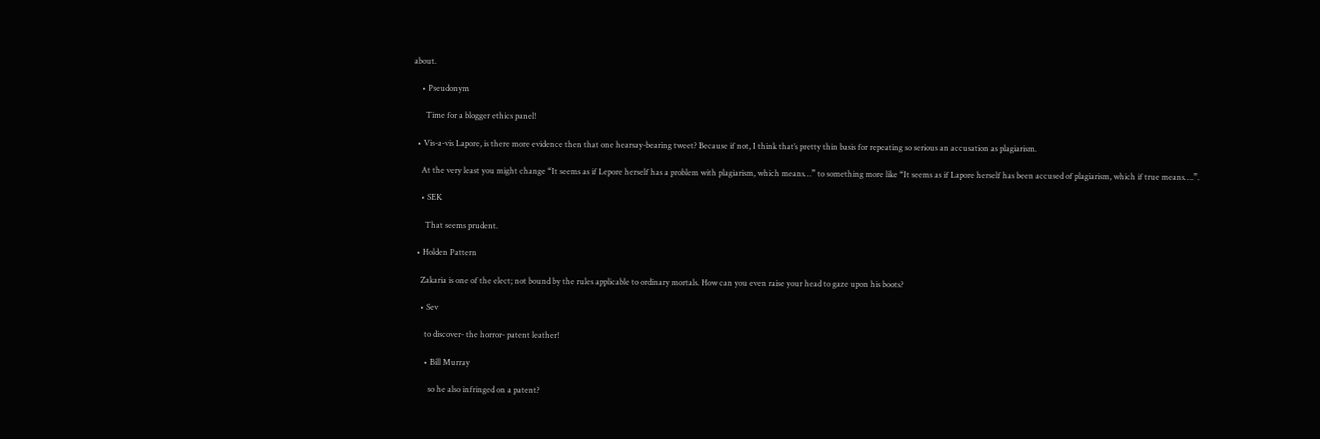about.

    • Pseudonym

      Time for a blogger ethics panel!

  • Vis-a-vis Lapore, is there more evidence then that one hearsay-bearing tweet? Because if not, I think that’s pretty thin basis for repeating so serious an accusation as plagiarism.

    At the very least you might change “It seems as if Lepore herself has a problem with plagiarism, which means…” to something more like “It seems as if Lapore herself has been accused of plagiarism, which if true means….”.

    • SEK

      That seems prudent.

  • Holden Pattern

    Zakaria is one of the elect; not bound by the rules applicable to ordinary mortals. How can you even raise your head to gaze upon his boots?

    • Sev

      to discover- the horror- patent leather!

      • Bill Murray

        so he also infringed on a patent?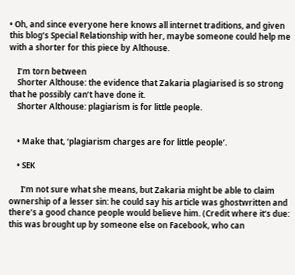• Oh, and since everyone here knows all internet traditions, and given this blog’s Special Relationship with her, maybe someone could help me with a shorter for this piece by Althouse.

    I’m torn between
    Shorter Althouse: the evidence that Zakaria plagiarised is so strong that he possibly can’t have done it.
    Shorter Althouse: plagiarism is for little people.


    • Make that, ‘plagiarism charges are for little people’.

    • SEK

      I’m not sure what she means, but Zakaria might be able to claim ownership of a lesser sin: he could say his article was ghostwritten and there’s a good chance people would believe him. (Credit where it’s due: this was brought up by someone else on Facebook, who can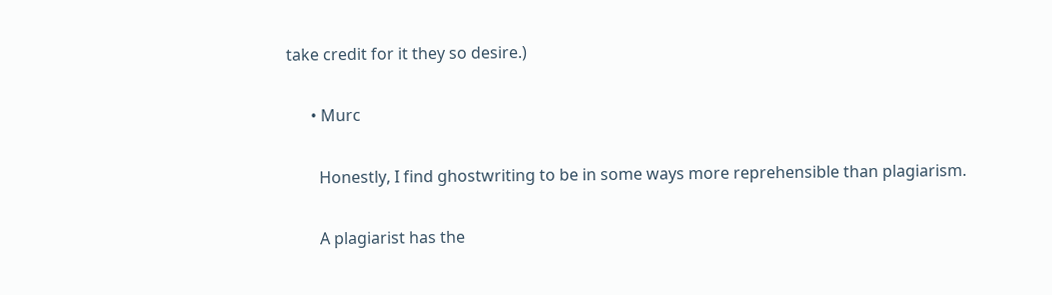take credit for it they so desire.)

      • Murc

        Honestly, I find ghostwriting to be in some ways more reprehensible than plagiarism.

        A plagiarist has the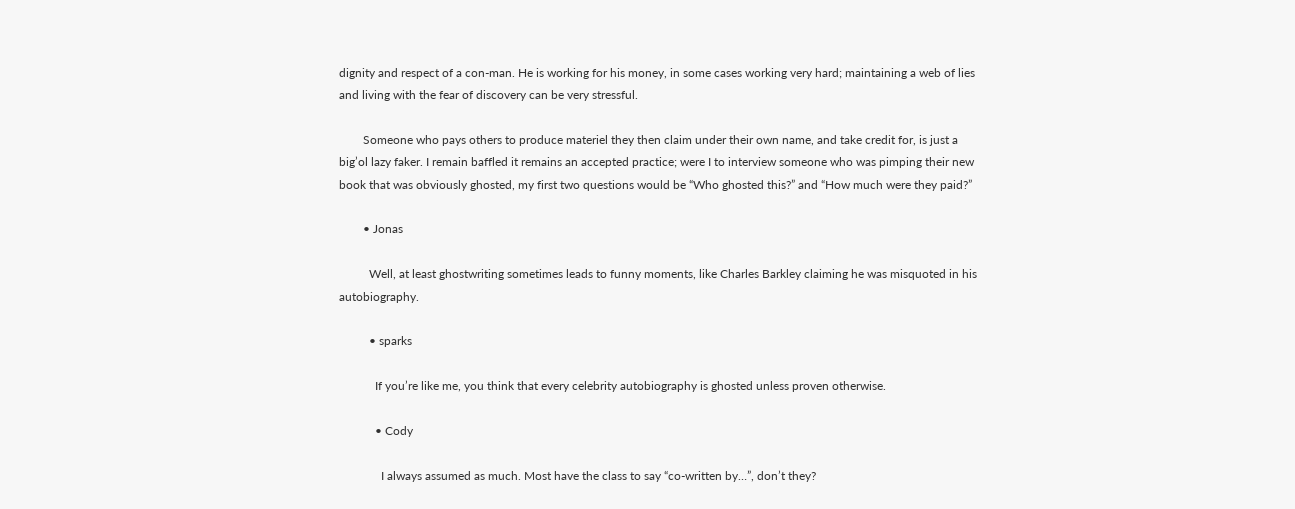dignity and respect of a con-man. He is working for his money, in some cases working very hard; maintaining a web of lies and living with the fear of discovery can be very stressful.

        Someone who pays others to produce materiel they then claim under their own name, and take credit for, is just a big’ol lazy faker. I remain baffled it remains an accepted practice; were I to interview someone who was pimping their new book that was obviously ghosted, my first two questions would be “Who ghosted this?” and “How much were they paid?”

        • Jonas

          Well, at least ghostwriting sometimes leads to funny moments, like Charles Barkley claiming he was misquoted in his autobiography.

          • sparks

            If you’re like me, you think that every celebrity autobiography is ghosted unless proven otherwise.

            • Cody

              I always assumed as much. Most have the class to say “co-written by…”, don’t they?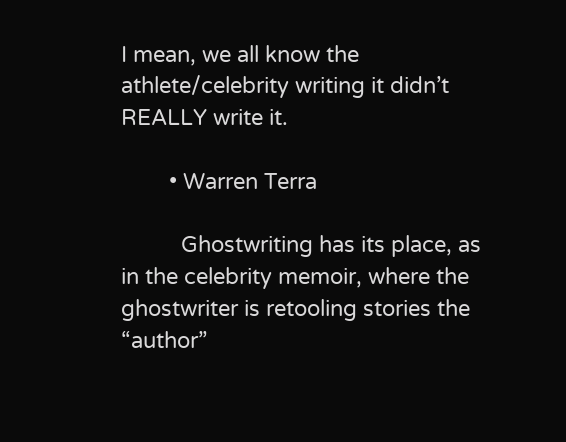I mean, we all know the athlete/celebrity writing it didn’t REALLY write it.

        • Warren Terra

          Ghostwriting has its place, as in the celebrity memoir, where the ghostwriter is retooling stories the “author”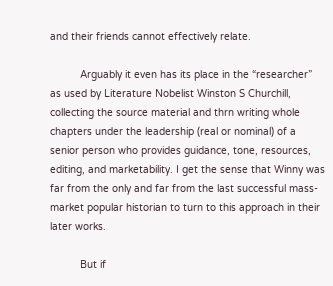and their friends cannot effectively relate.

          Arguably it even has its place in the “researcher” as used by Literature Nobelist Winston S Churchill, collecting the source material and thrn writing whole chapters under the leadership (real or nominal) of a senior person who provides guidance, tone, resources, editing, and marketability. I get the sense that Winny was far from the only and far from the last successful mass-market popular historian to turn to this approach in their later works.

          But if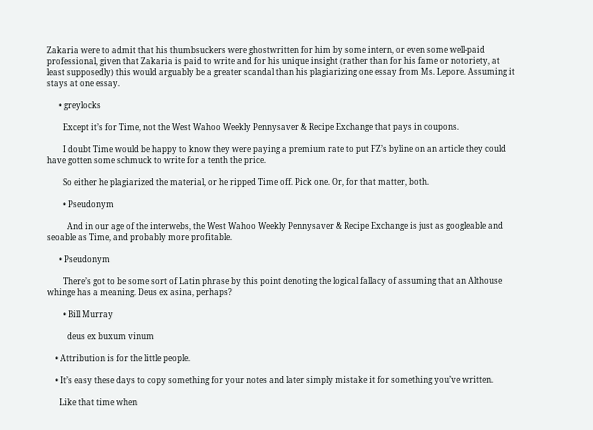Zakaria were to admit that his thumbsuckers were ghostwritten for him by some intern, or even some well-paid professional, given that Zakaria is paid to write and for his unique insight (rather than for his fame or notoriety, at least supposedly) this would arguably be a greater scandal than his plagiarizing one essay from Ms. Lepore. Assuming it stays at one essay.

      • greylocks

        Except it’s for Time, not the West Wahoo Weekly Pennysaver & Recipe Exchange that pays in coupons.

        I doubt Time would be happy to know they were paying a premium rate to put FZ’s byline on an article they could have gotten some schmuck to write for a tenth the price.

        So either he plagiarized the material, or he ripped Time off. Pick one. Or, for that matter, both.

        • Pseudonym

          And in our age of the interwebs, the West Wahoo Weekly Pennysaver & Recipe Exchange is just as googleable and seoable as Time, and probably more profitable.

      • Pseudonym

        There’s got to be some sort of Latin phrase by this point denoting the logical fallacy of assuming that an Althouse whinge has a meaning. Deus ex asina, perhaps?

        • Bill Murray

          deus ex buxum vinum

    • Attribution is for the little people.

    • It’s easy these days to copy something for your notes and later simply mistake it for something you’ve written.

      Like that time when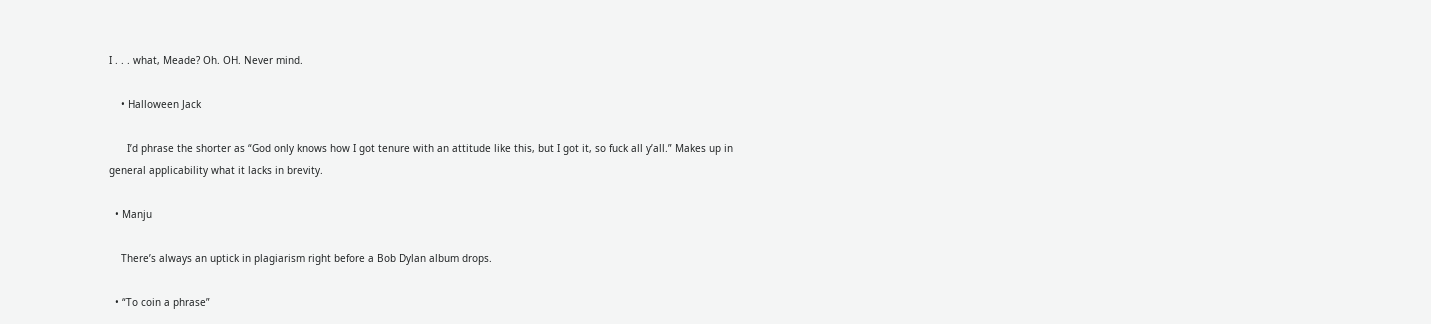I . . . what, Meade? Oh. OH. Never mind.

    • Halloween Jack

      I’d phrase the shorter as “God only knows how I got tenure with an attitude like this, but I got it, so fuck all y’all.” Makes up in general applicability what it lacks in brevity.

  • Manju

    There’s always an uptick in plagiarism right before a Bob Dylan album drops.

  • “To coin a phrase”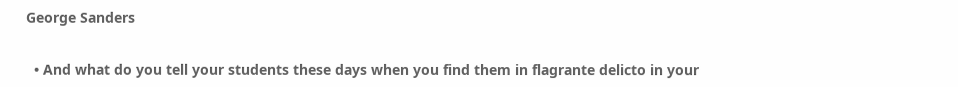George Sanders


  • And what do you tell your students these days when you find them in flagrante delicto in your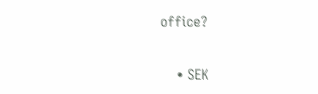office?

    • SEK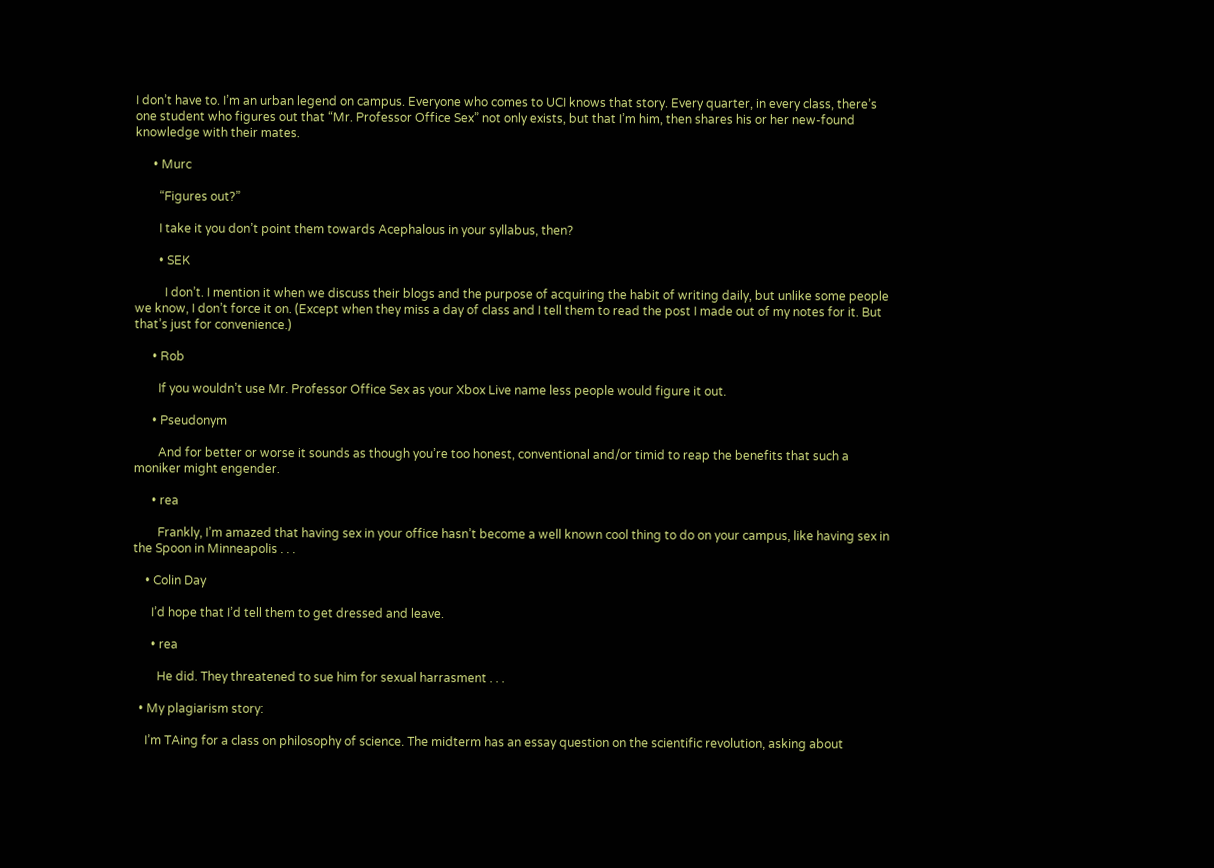I don’t have to. I’m an urban legend on campus. Everyone who comes to UCI knows that story. Every quarter, in every class, there’s one student who figures out that “Mr. Professor Office Sex” not only exists, but that I’m him, then shares his or her new-found knowledge with their mates.

      • Murc

        “Figures out?”

        I take it you don’t point them towards Acephalous in your syllabus, then?

        • SEK

          I don’t. I mention it when we discuss their blogs and the purpose of acquiring the habit of writing daily, but unlike some people we know, I don’t force it on. (Except when they miss a day of class and I tell them to read the post I made out of my notes for it. But that’s just for convenience.)

      • Rob

        If you wouldn’t use Mr. Professor Office Sex as your Xbox Live name less people would figure it out.

      • Pseudonym

        And for better or worse it sounds as though you’re too honest, conventional and/or timid to reap the benefits that such a moniker might engender.

      • rea

        Frankly, I’m amazed that having sex in your office hasn’t become a well known cool thing to do on your campus, like having sex in the Spoon in Minneapolis . . .

    • Colin Day

      I’d hope that I’d tell them to get dressed and leave.

      • rea

        He did. They threatened to sue him for sexual harrasment . . .

  • My plagiarism story:

    I’m TAing for a class on philosophy of science. The midterm has an essay question on the scientific revolution, asking about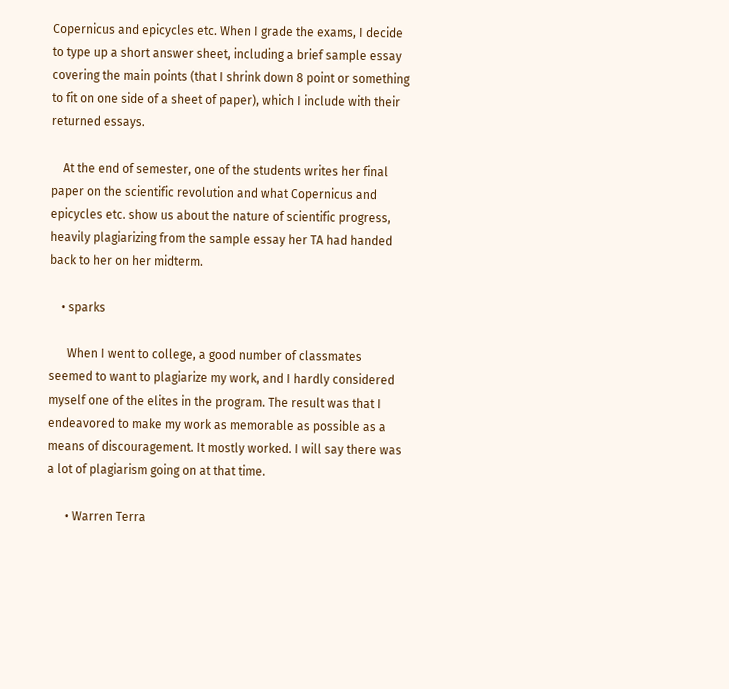Copernicus and epicycles etc. When I grade the exams, I decide to type up a short answer sheet, including a brief sample essay covering the main points (that I shrink down 8 point or something to fit on one side of a sheet of paper), which I include with their returned essays.

    At the end of semester, one of the students writes her final paper on the scientific revolution and what Copernicus and epicycles etc. show us about the nature of scientific progress, heavily plagiarizing from the sample essay her TA had handed back to her on her midterm.

    • sparks

      When I went to college, a good number of classmates seemed to want to plagiarize my work, and I hardly considered myself one of the elites in the program. The result was that I endeavored to make my work as memorable as possible as a means of discouragement. It mostly worked. I will say there was a lot of plagiarism going on at that time.

      • Warren Terra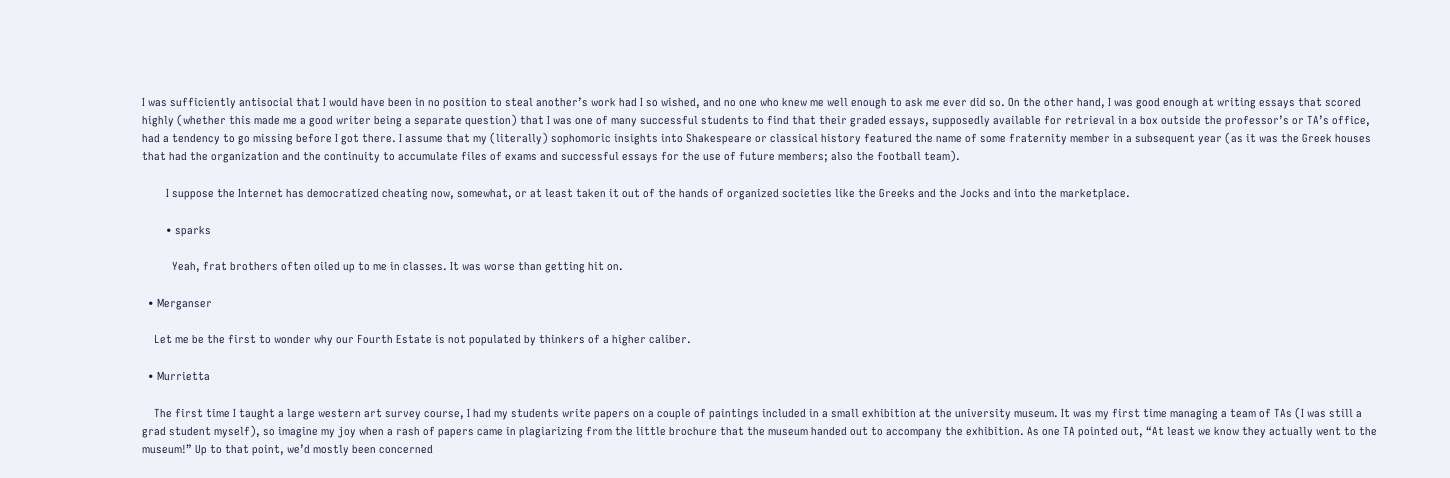I was sufficiently antisocial that I would have been in no position to steal another’s work had I so wished, and no one who knew me well enough to ask me ever did so. On the other hand, I was good enough at writing essays that scored highly (whether this made me a good writer being a separate question) that I was one of many successful students to find that their graded essays, supposedly available for retrieval in a box outside the professor’s or TA’s office, had a tendency to go missing before I got there. I assume that my (literally) sophomoric insights into Shakespeare or classical history featured the name of some fraternity member in a subsequent year (as it was the Greek houses that had the organization and the continuity to accumulate files of exams and successful essays for the use of future members; also the football team).

        I suppose the Internet has democratized cheating now, somewhat, or at least taken it out of the hands of organized societies like the Greeks and the Jocks and into the marketplace.

        • sparks

          Yeah, frat brothers often oiled up to me in classes. It was worse than getting hit on.

  • Merganser

    Let me be the first to wonder why our Fourth Estate is not populated by thinkers of a higher caliber.

  • Murrietta

    The first time I taught a large western art survey course, I had my students write papers on a couple of paintings included in a small exhibition at the university museum. It was my first time managing a team of TAs (I was still a grad student myself), so imagine my joy when a rash of papers came in plagiarizing from the little brochure that the museum handed out to accompany the exhibition. As one TA pointed out, “At least we know they actually went to the museum!” Up to that point, we’d mostly been concerned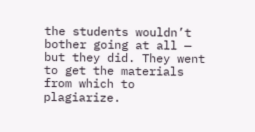the students wouldn’t bother going at all — but they did. They went to get the materials from which to plagiarize.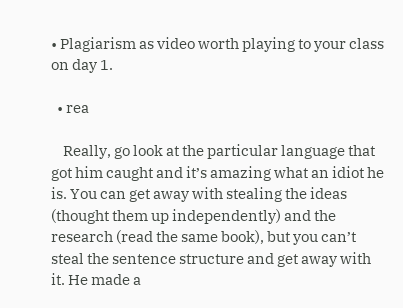• Plagiarism as video worth playing to your class on day 1.

  • rea

    Really, go look at the particular language that got him caught and it’s amazing what an idiot he is. You can get away with stealing the ideas (thought them up independently) and the research (read the same book), but you can’t steal the sentence structure and get away with it. He made a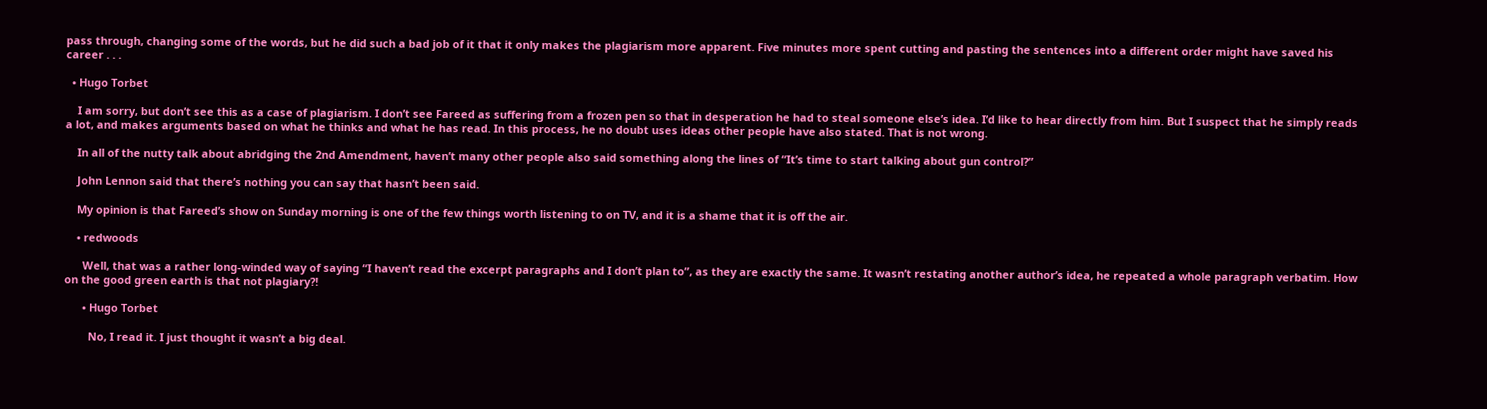pass through, changing some of the words, but he did such a bad job of it that it only makes the plagiarism more apparent. Five minutes more spent cutting and pasting the sentences into a different order might have saved his career . . .

  • Hugo Torbet

    I am sorry, but don’t see this as a case of plagiarism. I don’t see Fareed as suffering from a frozen pen so that in desperation he had to steal someone else’s idea. I’d like to hear directly from him. But I suspect that he simply reads a lot, and makes arguments based on what he thinks and what he has read. In this process, he no doubt uses ideas other people have also stated. That is not wrong.

    In all of the nutty talk about abridging the 2nd Amendment, haven’t many other people also said something along the lines of “It’s time to start talking about gun control?”

    John Lennon said that there’s nothing you can say that hasn’t been said.

    My opinion is that Fareed’s show on Sunday morning is one of the few things worth listening to on TV, and it is a shame that it is off the air.

    • redwoods

      Well, that was a rather long-winded way of saying “I haven’t read the excerpt paragraphs and I don’t plan to”, as they are exactly the same. It wasn’t restating another author’s idea, he repeated a whole paragraph verbatim. How on the good green earth is that not plagiary?!

      • Hugo Torbet

        No, I read it. I just thought it wasn’t a big deal.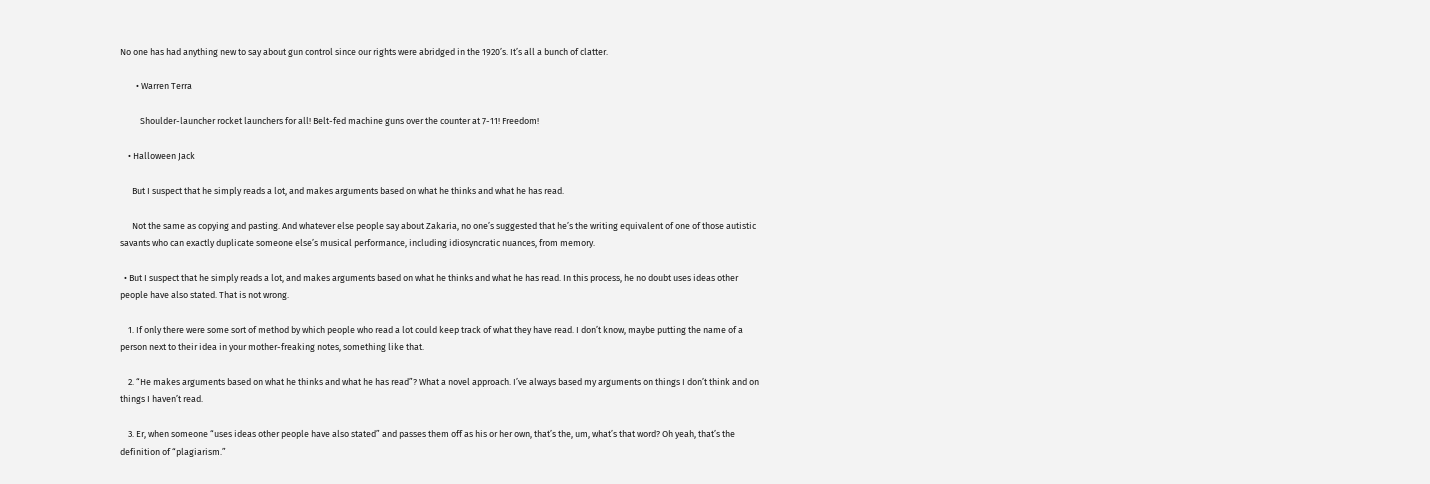No one has had anything new to say about gun control since our rights were abridged in the 1920’s. It’s all a bunch of clatter.

        • Warren Terra

          Shoulder-launcher rocket launchers for all! Belt-fed machine guns over the counter at 7-11! Freedom!

    • Halloween Jack

      But I suspect that he simply reads a lot, and makes arguments based on what he thinks and what he has read.

      Not the same as copying and pasting. And whatever else people say about Zakaria, no one’s suggested that he’s the writing equivalent of one of those autistic savants who can exactly duplicate someone else’s musical performance, including idiosyncratic nuances, from memory.

  • But I suspect that he simply reads a lot, and makes arguments based on what he thinks and what he has read. In this process, he no doubt uses ideas other people have also stated. That is not wrong.

    1. If only there were some sort of method by which people who read a lot could keep track of what they have read. I don’t know, maybe putting the name of a person next to their idea in your mother-freaking notes, something like that.

    2. “He makes arguments based on what he thinks and what he has read”? What a novel approach. I’ve always based my arguments on things I don’t think and on things I haven’t read.

    3. Er, when someone “uses ideas other people have also stated” and passes them off as his or her own, that’s the, um, what’s that word? Oh yeah, that’s the definition of “plagiarism.”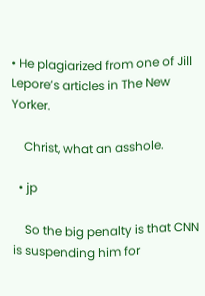• He plagiarized from one of Jill Lepore’s articles in The New Yorker.

    Christ, what an asshole.

  • jp

    So the big penalty is that CNN is suspending him for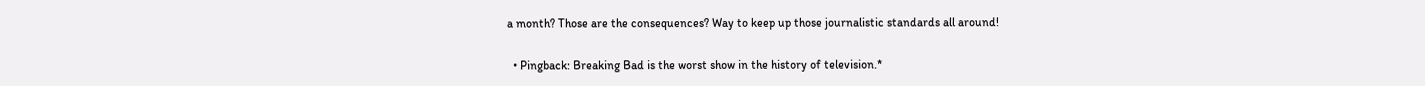a month? Those are the consequences? Way to keep up those journalistic standards all around!

  • Pingback: Breaking Bad is the worst show in the history of television.*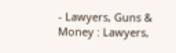- Lawyers, Guns & Money : Lawyers,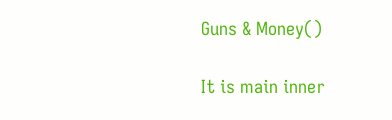Guns & Money()

It is main inner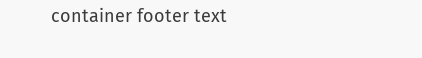container footer text